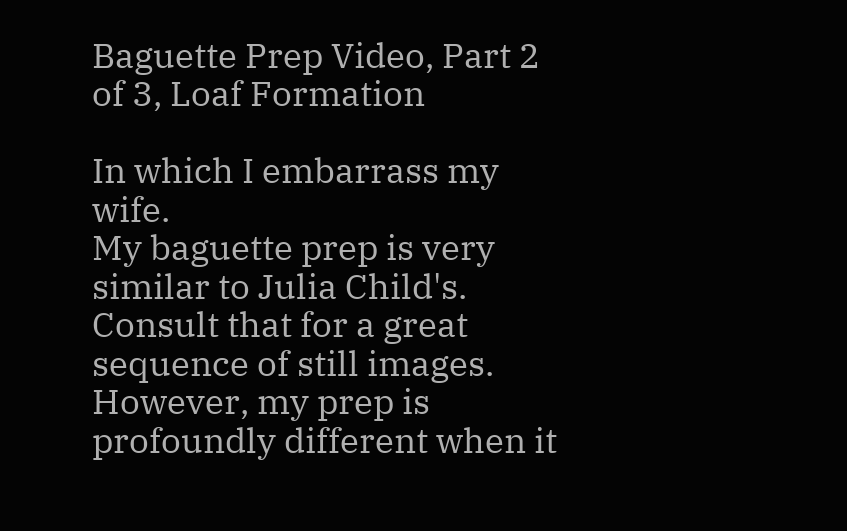Baguette Prep Video, Part 2 of 3, Loaf Formation

In which I embarrass my wife.
My baguette prep is very similar to Julia Child's. Consult that for a great sequence of still images. However, my prep is profoundly different when it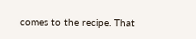comes to the recipe. That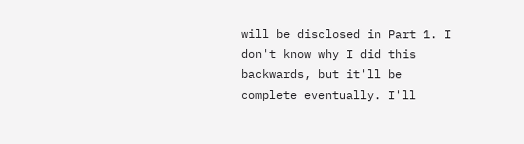will be disclosed in Part 1. I don't know why I did this backwards, but it'll be complete eventually. I'll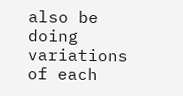also be doing variations of each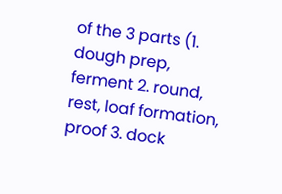of the 3 parts (1. dough prep, ferment 2. round, rest, loaf formation, proof 3. dock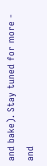and bake). Stay tuned for more - and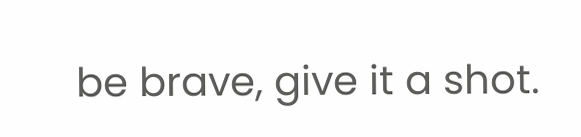be brave, give it a shot.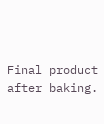Final product after baking.